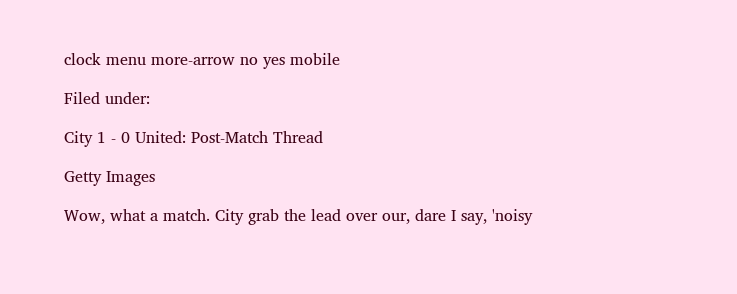clock menu more-arrow no yes mobile

Filed under:

City 1 - 0 United: Post-Match Thread

Getty Images

Wow, what a match. City grab the lead over our, dare I say, 'noisy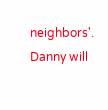neighbors'. Danny will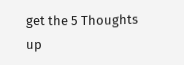get the 5 Thoughts up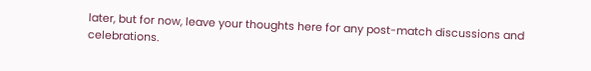later, but for now, leave your thoughts here for any post-match discussions and celebrations.